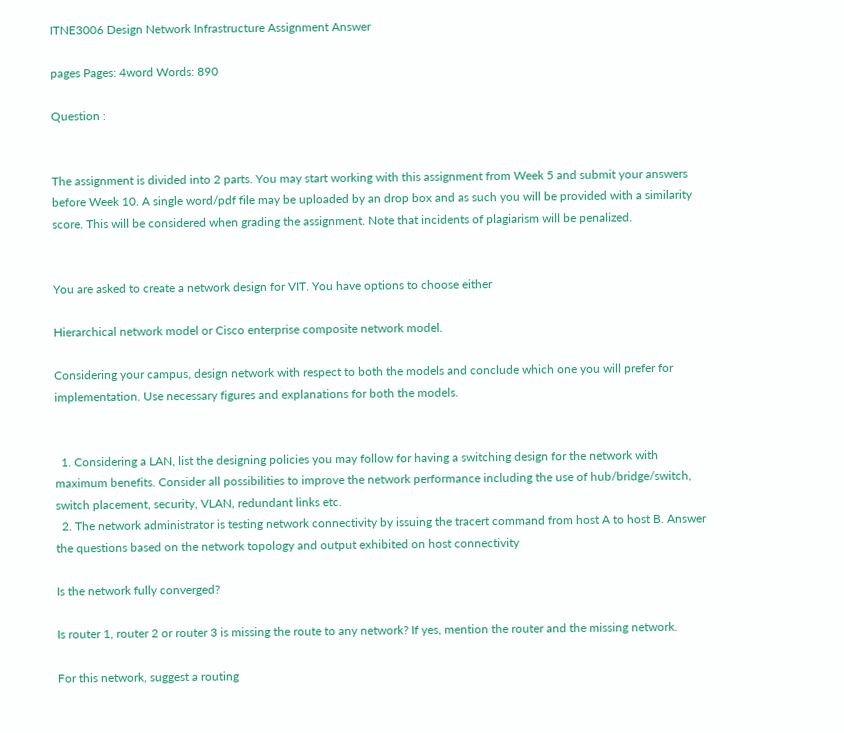ITNE3006 Design Network Infrastructure Assignment Answer

pages Pages: 4word Words: 890

Question :


The assignment is divided into 2 parts. You may start working with this assignment from Week 5 and submit your answers before Week 10. A single word/pdf file may be uploaded by an drop box and as such you will be provided with a similarity score. This will be considered when grading the assignment. Note that incidents of plagiarism will be penalized.


You are asked to create a network design for VIT. You have options to choose either

Hierarchical network model or Cisco enterprise composite network model.

Considering your campus, design network with respect to both the models and conclude which one you will prefer for implementation. Use necessary figures and explanations for both the models.


  1. Considering a LAN, list the designing policies you may follow for having a switching design for the network with maximum benefits. Consider all possibilities to improve the network performance including the use of hub/bridge/switch, switch placement, security, VLAN, redundant links etc.
  2. The network administrator is testing network connectivity by issuing the tracert command from host A to host B. Answer the questions based on the network topology and output exhibited on host connectivity

Is the network fully converged?

Is router 1, router 2 or router 3 is missing the route to any network? If yes, mention the router and the missing network.

For this network, suggest a routing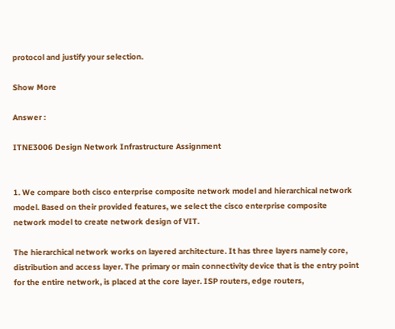protocol and justify your selection.

Show More

Answer :

ITNE3006 Design Network Infrastructure Assignment


1. We compare both cisco enterprise composite network model and hierarchical network model. Based on their provided features, we select the cisco enterprise composite network model to create network design of VIT.

The hierarchical network works on layered architecture. It has three layers namely core, distribution and access layer. The primary or main connectivity device that is the entry point for the entire network, is placed at the core layer. ISP routers, edge routers,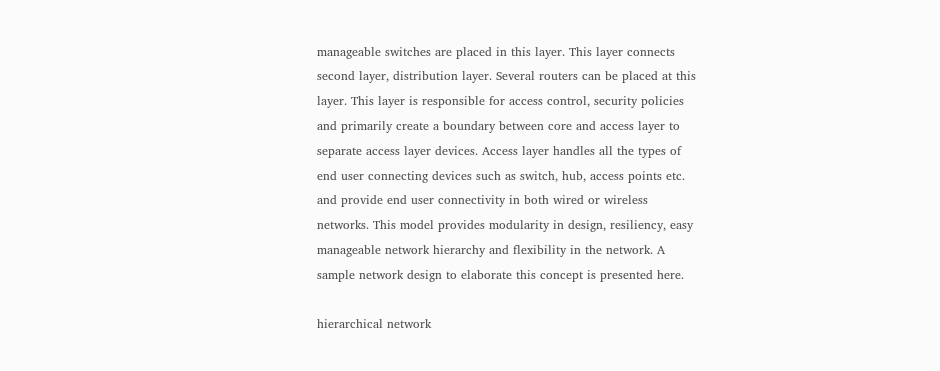manageable switches are placed in this layer. This layer connects second layer, distribution layer. Several routers can be placed at this layer. This layer is responsible for access control, security policies and primarily create a boundary between core and access layer to separate access layer devices. Access layer handles all the types of end user connecting devices such as switch, hub, access points etc. and provide end user connectivity in both wired or wireless networks. This model provides modularity in design, resiliency, easy manageable network hierarchy and flexibility in the network. A sample network design to elaborate this concept is presented here.

hierarchical network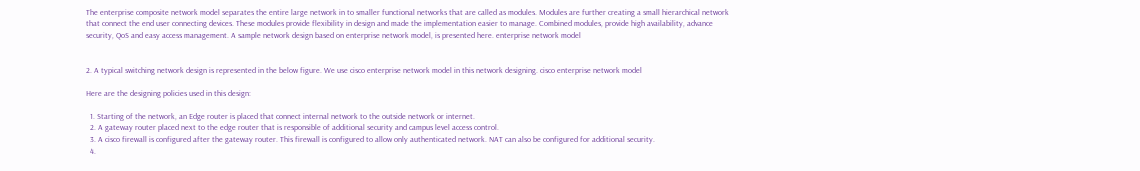The enterprise composite network model separates the entire large network in to smaller functional networks that are called as modules. Modules are further creating a small hierarchical network that connect the end user connecting devices. These modules provide flexibility in design and made the implementation easier to manage. Combined modules, provide high availability, advance security, QoS and easy access management. A sample network design based on enterprise network model, is presented here. enterprise network model


2. A typical switching network design is represented in the below figure. We use cisco enterprise network model in this network designing. cisco enterprise network model

Here are the designing policies used in this design:

  1. Starting of the network, an Edge router is placed that connect internal network to the outside network or internet.
  2. A gateway router placed next to the edge router that is responsible of additional security and campus level access control.
  3. A cisco firewall is configured after the gateway router. This firewall is configured to allow only authenticated network. NAT can also be configured for additional security.
  4.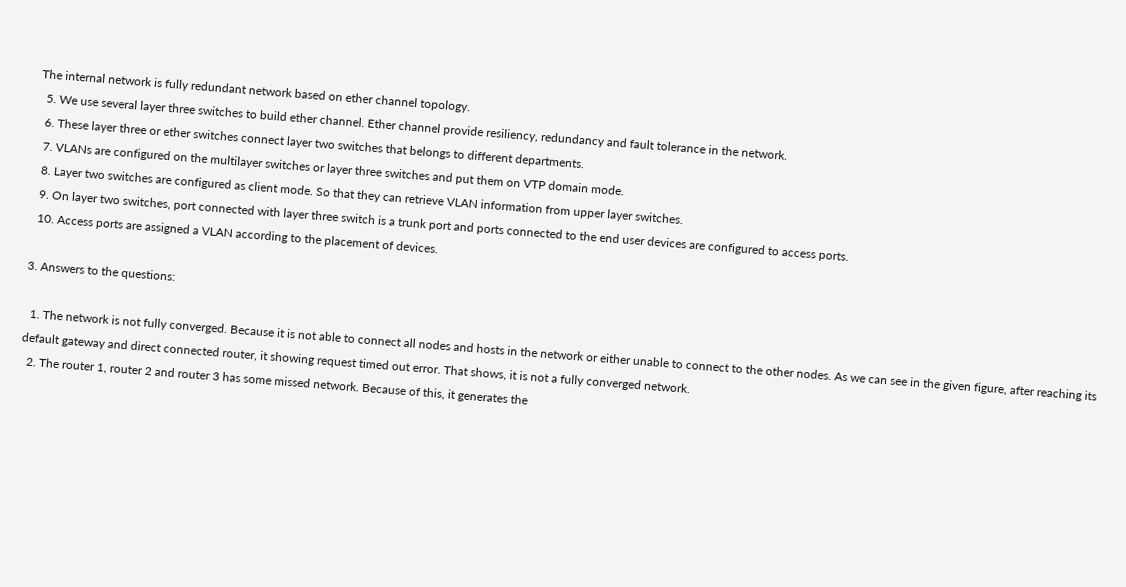The internal network is fully redundant network based on ether channel topology.
  5. We use several layer three switches to build ether channel. Ether channel provide resiliency, redundancy and fault tolerance in the network.
  6. These layer three or ether switches connect layer two switches that belongs to different departments.
  7. VLANs are configured on the multilayer switches or layer three switches and put them on VTP domain mode.
  8. Layer two switches are configured as client mode. So that they can retrieve VLAN information from upper layer switches.
  9. On layer two switches, port connected with layer three switch is a trunk port and ports connected to the end user devices are configured to access ports.
  10. Access ports are assigned a VLAN according to the placement of devices.

3. Answers to the questions:

  1. The network is not fully converged. Because it is not able to connect all nodes and hosts in the network or either unable to connect to the other nodes. As we can see in the given figure, after reaching its default gateway and direct connected router, it showing request timed out error. That shows, it is not a fully converged network.
  2. The router 1, router 2 and router 3 has some missed network. Because of this, it generates the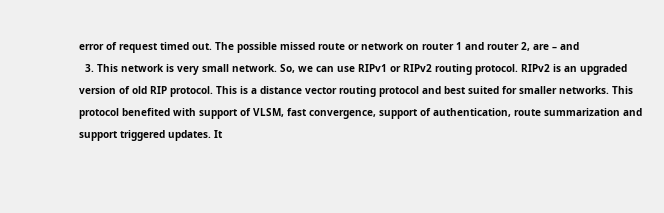error of request timed out. The possible missed route or network on router 1 and router 2, are – and
  3. This network is very small network. So, we can use RIPv1 or RIPv2 routing protocol. RIPv2 is an upgraded version of old RIP protocol. This is a distance vector routing protocol and best suited for smaller networks. This protocol benefited with support of VLSM, fast convergence, support of authentication, route summarization and support triggered updates. It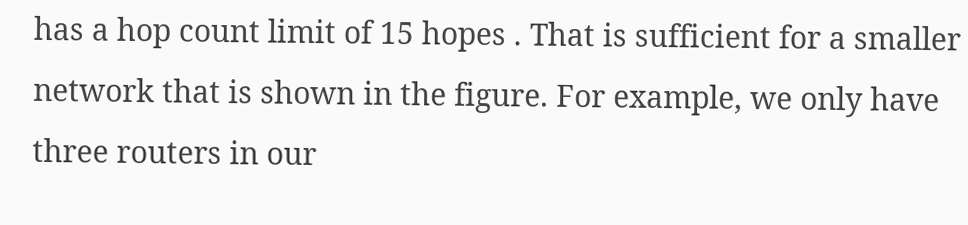has a hop count limit of 15 hopes . That is sufficient for a smaller network that is shown in the figure. For example, we only have three routers in our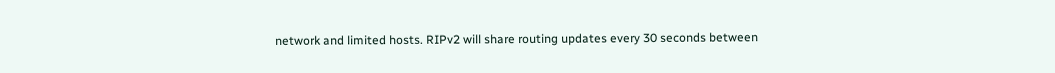network and limited hosts. RIPv2 will share routing updates every 30 seconds between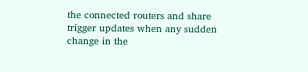the connected routers and share trigger updates when any sudden change in the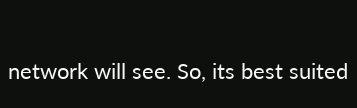network will see. So, its best suited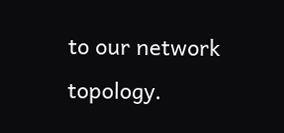to our network topology.